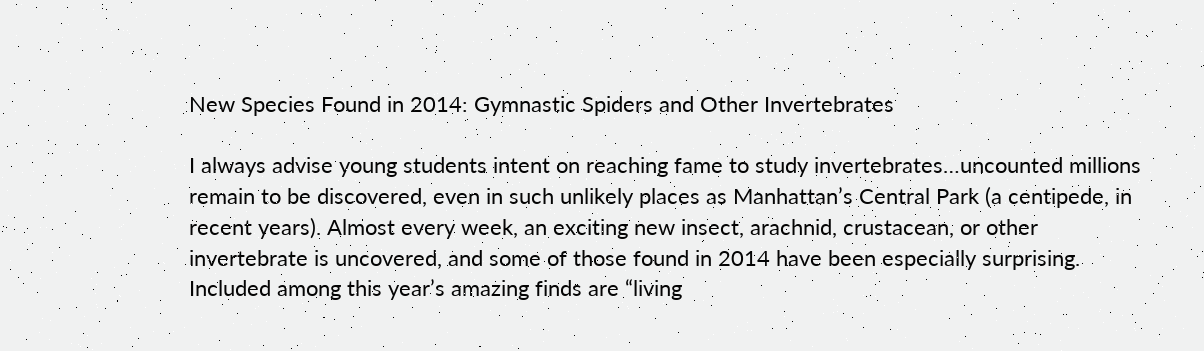New Species Found in 2014: Gymnastic Spiders and Other Invertebrates

I always advise young students intent on reaching fame to study invertebrates…uncounted millions remain to be discovered, even in such unlikely places as Manhattan’s Central Park (a centipede, in recent years). Almost every week, an exciting new insect, arachnid, crustacean, or other invertebrate is uncovered, and some of those found in 2014 have been especially surprising. Included among this year’s amazing finds are “living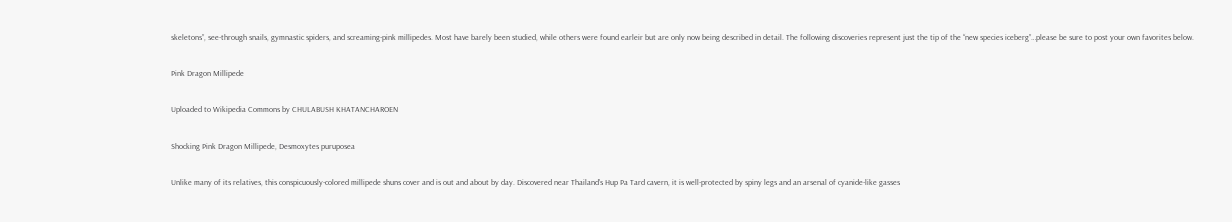skeletons”, see-through snails, gymnastic spiders, and screaming-pink millipedes. Most have barely been studied, while others were found earleir but are only now being described in detail. The following discoveries represent just the tip of the “new species iceberg”…please be sure to post your own favorites below.

Pink Dragon Millipede

Uploaded to Wikipedia Commons by CHULABUSH KHATANCHAROEN

Shocking Pink Dragon Millipede, Desmoxytes puruposea

Unlike many of its relatives, this conspicuously-colored millipede shuns cover and is out and about by day. Discovered near Thailand’s Hup Pa Tard cavern, it is well-protected by spiny legs and an arsenal of cyanide-like gasses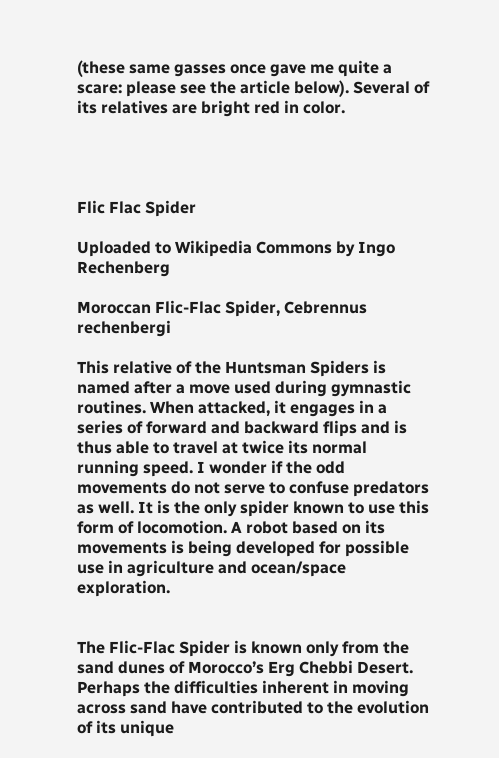(these same gasses once gave me quite a scare: please see the article below). Several of its relatives are bright red in color.




Flic Flac Spider

Uploaded to Wikipedia Commons by Ingo Rechenberg

Moroccan Flic-Flac Spider, Cebrennus rechenbergi

This relative of the Huntsman Spiders is named after a move used during gymnastic routines. When attacked, it engages in a series of forward and backward flips and is thus able to travel at twice its normal running speed. I wonder if the odd movements do not serve to confuse predators as well. It is the only spider known to use this form of locomotion. A robot based on its movements is being developed for possible use in agriculture and ocean/space exploration.


The Flic-Flac Spider is known only from the sand dunes of Morocco’s Erg Chebbi Desert. Perhaps the difficulties inherent in moving across sand have contributed to the evolution of its unique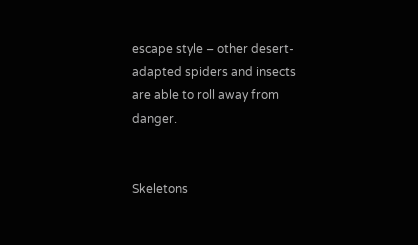escape style – other desert-adapted spiders and insects are able to roll away from danger.


Skeletons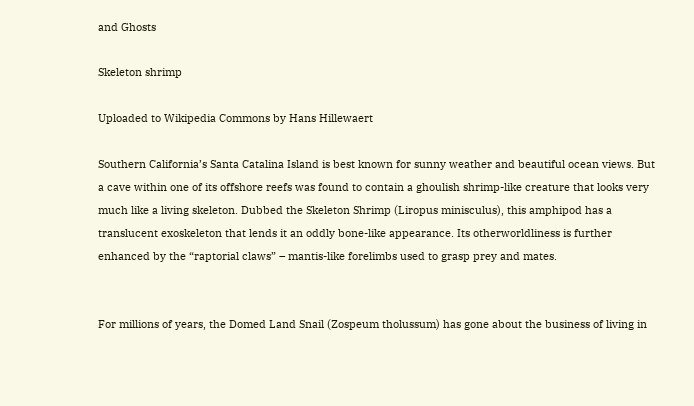and Ghosts

Skeleton shrimp

Uploaded to Wikipedia Commons by Hans Hillewaert

Southern California’s Santa Catalina Island is best known for sunny weather and beautiful ocean views. But a cave within one of its offshore reefs was found to contain a ghoulish shrimp-like creature that looks very much like a living skeleton. Dubbed the Skeleton Shrimp (Liropus minisculus), this amphipod has a translucent exoskeleton that lends it an oddly bone-like appearance. Its otherworldliness is further enhanced by the “raptorial claws” – mantis-like forelimbs used to grasp prey and mates.


For millions of years, the Domed Land Snail (Zospeum tholussum) has gone about the business of living in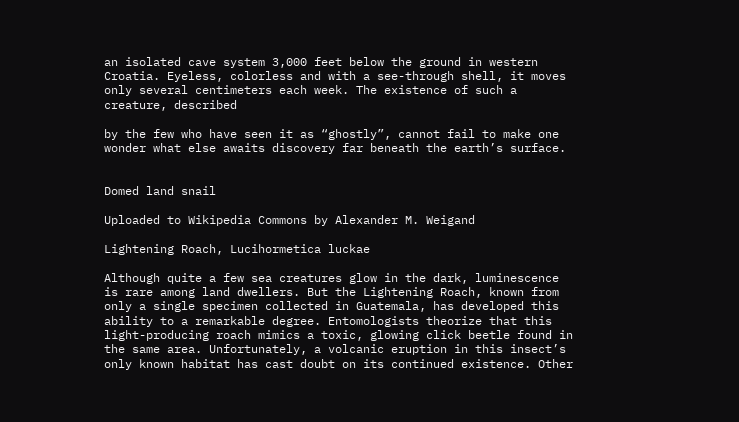an isolated cave system 3,000 feet below the ground in western Croatia. Eyeless, colorless and with a see-through shell, it moves only several centimeters each week. The existence of such a creature, described

by the few who have seen it as “ghostly”, cannot fail to make one wonder what else awaits discovery far beneath the earth’s surface.


Domed land snail

Uploaded to Wikipedia Commons by Alexander M. Weigand

Lightening Roach, Lucihormetica luckae

Although quite a few sea creatures glow in the dark, luminescence is rare among land dwellers. But the Lightening Roach, known from only a single specimen collected in Guatemala, has developed this ability to a remarkable degree. Entomologists theorize that this light-producing roach mimics a toxic, glowing click beetle found in the same area. Unfortunately, a volcanic eruption in this insect’s only known habitat has cast doubt on its continued existence. Other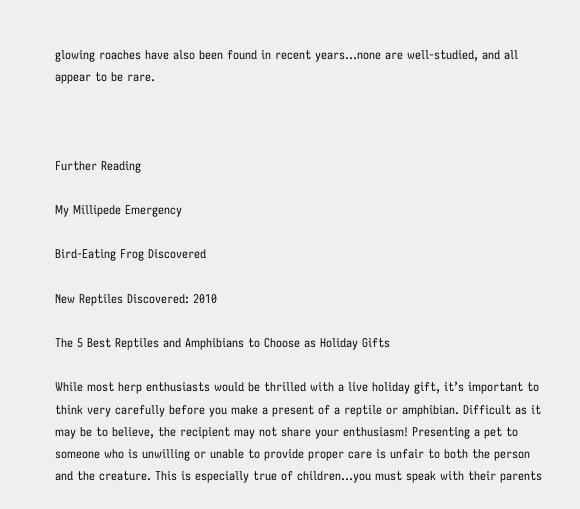glowing roaches have also been found in recent years…none are well-studied, and all appear to be rare.



Further Reading

My Millipede Emergency

Bird-Eating Frog Discovered

New Reptiles Discovered: 2010

The 5 Best Reptiles and Amphibians to Choose as Holiday Gifts

While most herp enthusiasts would be thrilled with a live holiday gift, it’s important to think very carefully before you make a present of a reptile or amphibian. Difficult as it may be to believe, the recipient may not share your enthusiasm! Presenting a pet to someone who is unwilling or unable to provide proper care is unfair to both the person and the creature. This is especially true of children…you must speak with their parents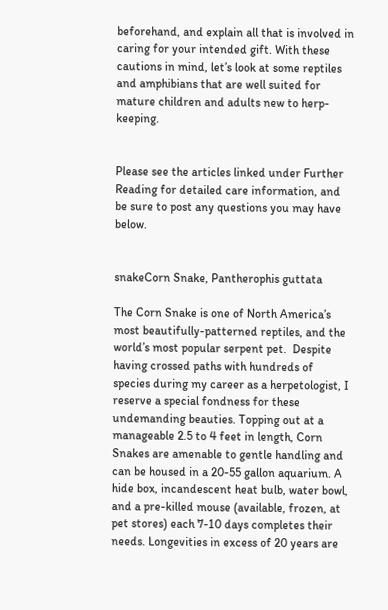beforehand, and explain all that is involved in caring for your intended gift. With these cautions in mind, let’s look at some reptiles and amphibians that are well suited for mature children and adults new to herp-keeping.


Please see the articles linked under Further Reading for detailed care information, and be sure to post any questions you may have below.


snakeCorn Snake, Pantherophis guttata

The Corn Snake is one of North America’s most beautifully-patterned reptiles, and the world’s most popular serpent pet.  Despite having crossed paths with hundreds of species during my career as a herpetologist, I reserve a special fondness for these undemanding beauties. Topping out at a manageable 2.5 to 4 feet in length, Corn Snakes are amenable to gentle handling and can be housed in a 20-55 gallon aquarium. A hide box, incandescent heat bulb, water bowl, and a pre-killed mouse (available, frozen, at pet stores) each 7-10 days completes their needs. Longevities in excess of 20 years are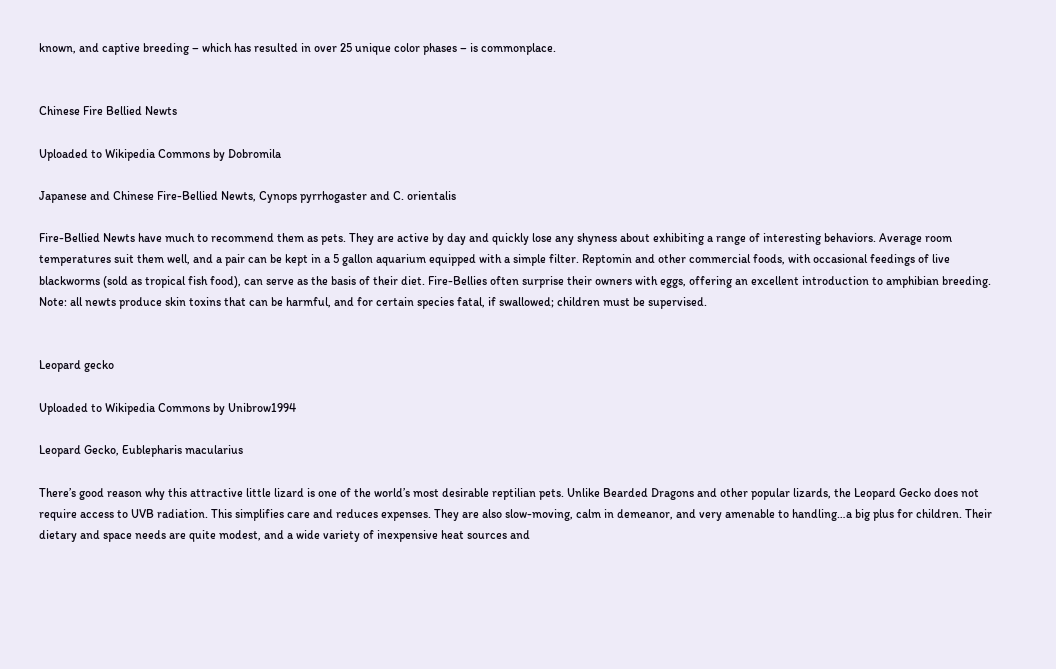known, and captive breeding – which has resulted in over 25 unique color phases – is commonplace.


Chinese Fire Bellied Newts

Uploaded to Wikipedia Commons by Dobromila

Japanese and Chinese Fire-Bellied Newts, Cynops pyrrhogaster and C. orientalis

Fire-Bellied Newts have much to recommend them as pets. They are active by day and quickly lose any shyness about exhibiting a range of interesting behaviors. Average room temperatures suit them well, and a pair can be kept in a 5 gallon aquarium equipped with a simple filter. Reptomin and other commercial foods, with occasional feedings of live blackworms (sold as tropical fish food), can serve as the basis of their diet. Fire-Bellies often surprise their owners with eggs, offering an excellent introduction to amphibian breeding.  Note: all newts produce skin toxins that can be harmful, and for certain species fatal, if swallowed; children must be supervised.


Leopard gecko

Uploaded to Wikipedia Commons by Unibrow1994

Leopard Gecko, Eublepharis macularius

There’s good reason why this attractive little lizard is one of the world’s most desirable reptilian pets. Unlike Bearded Dragons and other popular lizards, the Leopard Gecko does not require access to UVB radiation. This simplifies care and reduces expenses. They are also slow-moving, calm in demeanor, and very amenable to handling…a big plus for children. Their dietary and space needs are quite modest, and a wide variety of inexpensive heat sources and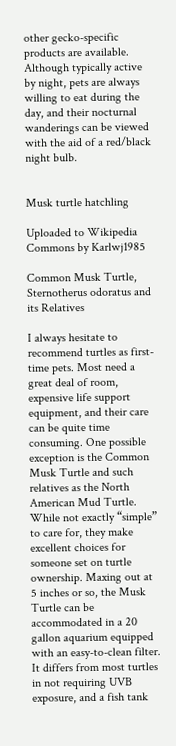other gecko-specific products are available. Although typically active by night, pets are always willing to eat during the day, and their nocturnal wanderings can be viewed with the aid of a red/black night bulb.


Musk turtle hatchling

Uploaded to Wikipedia Commons by Karlwj1985

Common Musk Turtle, Sternotherus odoratus and its Relatives

I always hesitate to recommend turtles as first-time pets. Most need a great deal of room, expensive life support equipment, and their care can be quite time consuming. One possible exception is the Common Musk Turtle and such relatives as the North American Mud Turtle. While not exactly “simple” to care for, they make excellent choices for someone set on turtle ownership. Maxing out at 5 inches or so, the Musk Turtle can be accommodated in a 20 gallon aquarium equipped with an easy-to-clean filter. It differs from most turtles in not requiring UVB exposure, and a fish tank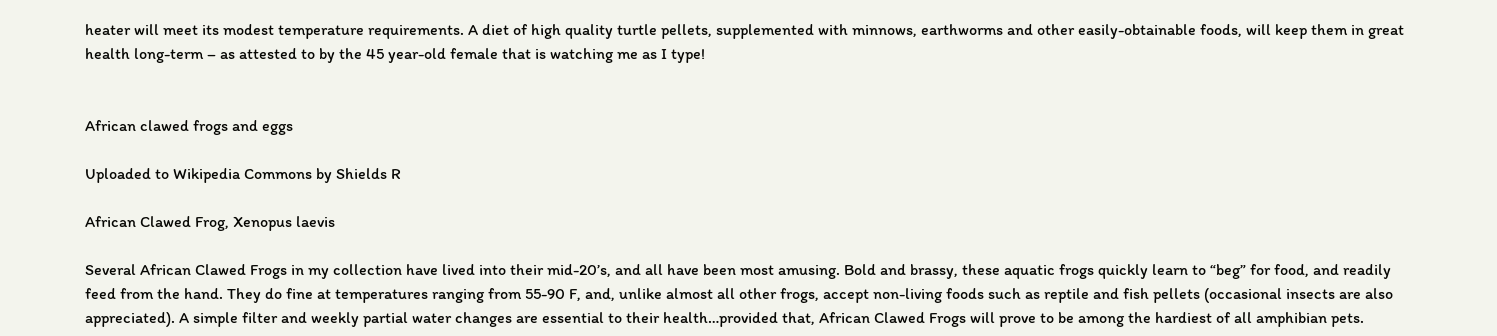heater will meet its modest temperature requirements. A diet of high quality turtle pellets, supplemented with minnows, earthworms and other easily-obtainable foods, will keep them in great health long-term – as attested to by the 45 year-old female that is watching me as I type!


African clawed frogs and eggs

Uploaded to Wikipedia Commons by Shields R

African Clawed Frog, Xenopus laevis

Several African Clawed Frogs in my collection have lived into their mid-20’s, and all have been most amusing. Bold and brassy, these aquatic frogs quickly learn to “beg” for food, and readily feed from the hand. They do fine at temperatures ranging from 55-90 F, and, unlike almost all other frogs, accept non-living foods such as reptile and fish pellets (occasional insects are also appreciated). A simple filter and weekly partial water changes are essential to their health…provided that, African Clawed Frogs will prove to be among the hardiest of all amphibian pets.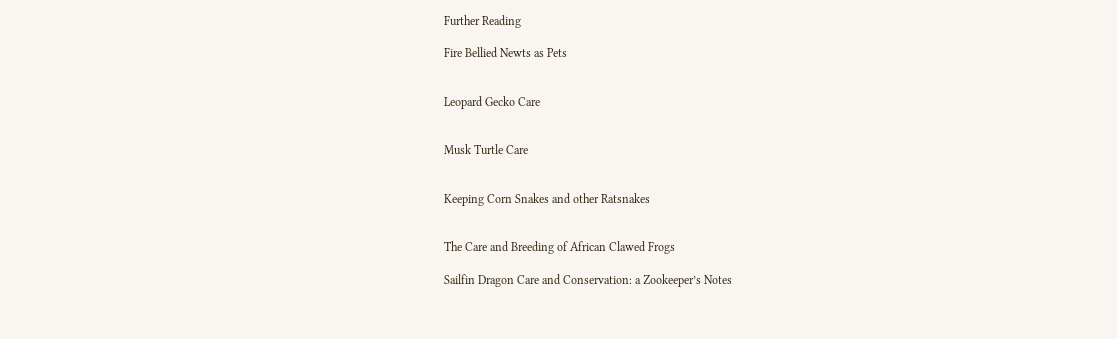Further Reading

Fire Bellied Newts as Pets


Leopard Gecko Care


Musk Turtle Care


Keeping Corn Snakes and other Ratsnakes


The Care and Breeding of African Clawed Frogs

Sailfin Dragon Care and Conservation: a Zookeeper’s Notes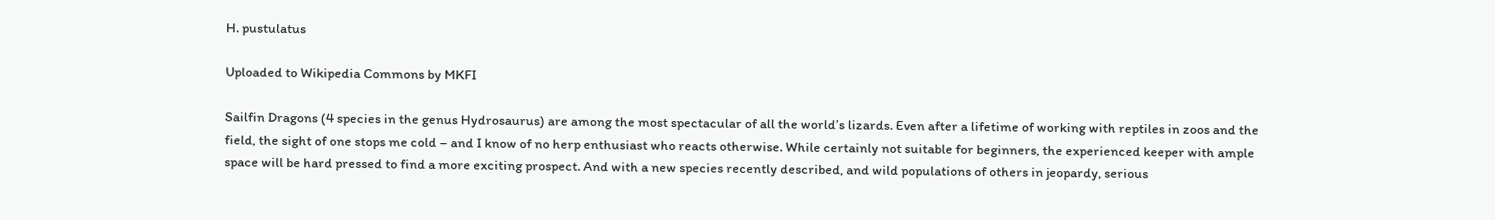H. pustulatus

Uploaded to Wikipedia Commons by MKFI

Sailfin Dragons (4 species in the genus Hydrosaurus) are among the most spectacular of all the world’s lizards. Even after a lifetime of working with reptiles in zoos and the field, the sight of one stops me cold – and I know of no herp enthusiast who reacts otherwise. While certainly not suitable for beginners, the experienced keeper with ample space will be hard pressed to find a more exciting prospect. And with a new species recently described, and wild populations of others in jeopardy, serious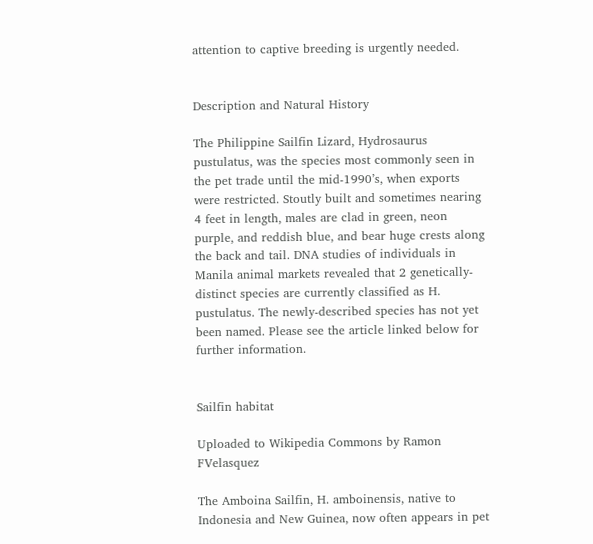attention to captive breeding is urgently needed.


Description and Natural History

The Philippine Sailfin Lizard, Hydrosaurus pustulatus, was the species most commonly seen in the pet trade until the mid-1990’s, when exports were restricted. Stoutly built and sometimes nearing 4 feet in length, males are clad in green, neon purple, and reddish blue, and bear huge crests along the back and tail. DNA studies of individuals in Manila animal markets revealed that 2 genetically-distinct species are currently classified as H. pustulatus. The newly-described species has not yet been named. Please see the article linked below for further information.


Sailfin habitat

Uploaded to Wikipedia Commons by Ramon FVelasquez

The Amboina Sailfin, H. amboinensis, native to Indonesia and New Guinea, now often appears in pet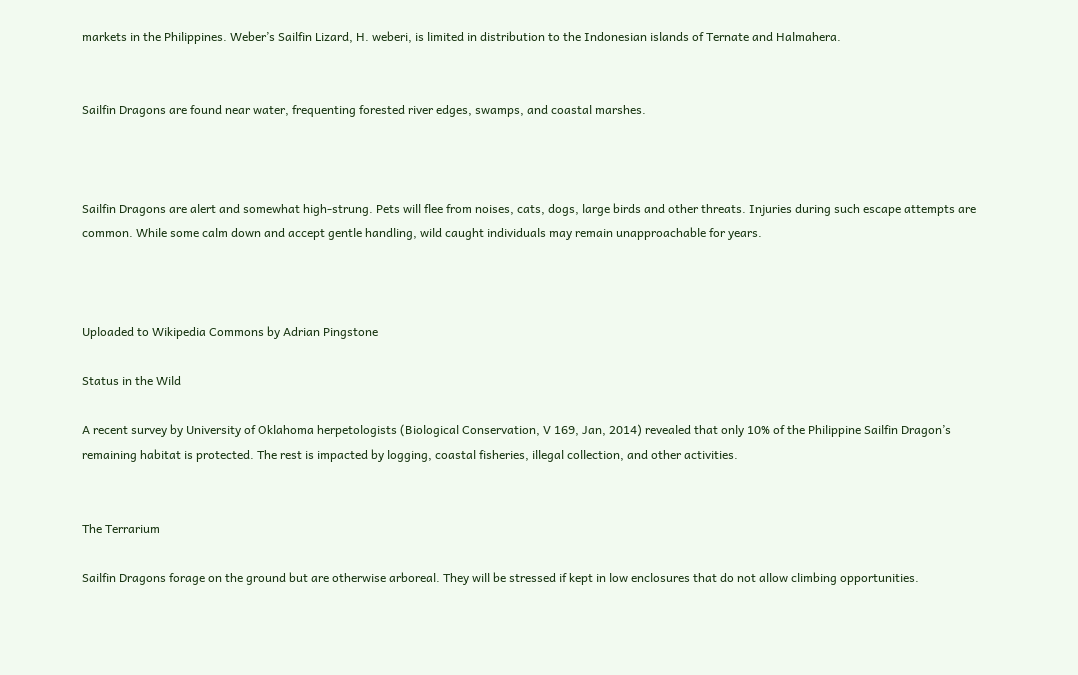markets in the Philippines. Weber’s Sailfin Lizard, H. weberi, is limited in distribution to the Indonesian islands of Ternate and Halmahera.


Sailfin Dragons are found near water, frequenting forested river edges, swamps, and coastal marshes.



Sailfin Dragons are alert and somewhat high-strung. Pets will flee from noises, cats, dogs, large birds and other threats. Injuries during such escape attempts are common. While some calm down and accept gentle handling, wild caught individuals may remain unapproachable for years.



Uploaded to Wikipedia Commons by Adrian Pingstone

Status in the Wild

A recent survey by University of Oklahoma herpetologists (Biological Conservation, V 169, Jan, 2014) revealed that only 10% of the Philippine Sailfin Dragon’s remaining habitat is protected. The rest is impacted by logging, coastal fisheries, illegal collection, and other activities.


The Terrarium

Sailfin Dragons forage on the ground but are otherwise arboreal. They will be stressed if kept in low enclosures that do not allow climbing opportunities.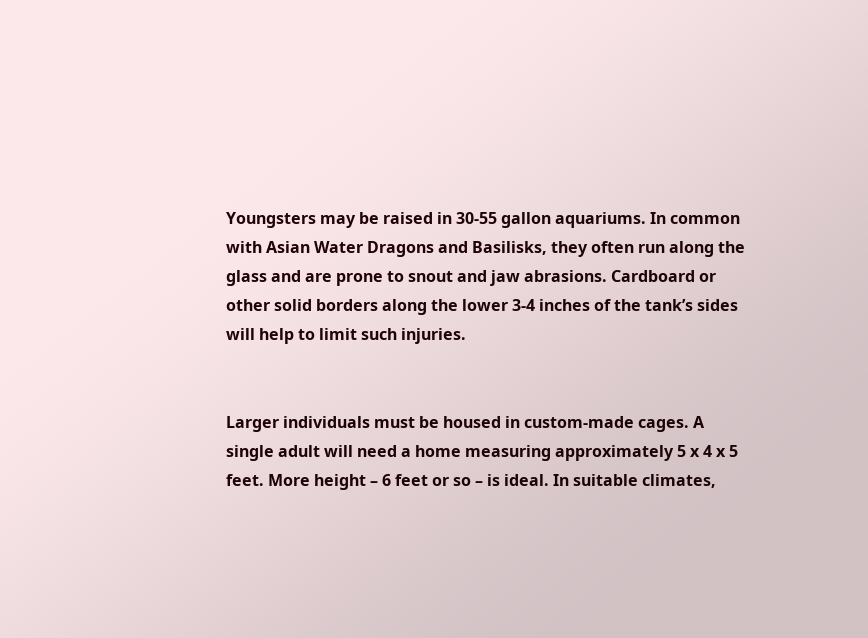Youngsters may be raised in 30-55 gallon aquariums. In common with Asian Water Dragons and Basilisks, they often run along the glass and are prone to snout and jaw abrasions. Cardboard or other solid borders along the lower 3-4 inches of the tank’s sides will help to limit such injuries.


Larger individuals must be housed in custom-made cages. A single adult will need a home measuring approximately 5 x 4 x 5 feet. More height – 6 feet or so – is ideal. In suitable climates,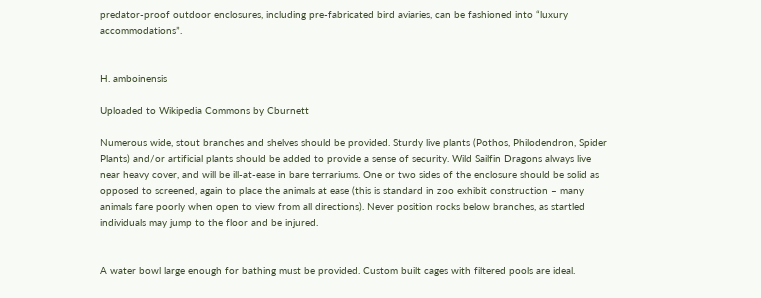predator-proof outdoor enclosures, including pre-fabricated bird aviaries, can be fashioned into “luxury accommodations”.


H. amboinensis

Uploaded to Wikipedia Commons by Cburnett

Numerous wide, stout branches and shelves should be provided. Sturdy live plants (Pothos, Philodendron, Spider Plants) and/or artificial plants should be added to provide a sense of security. Wild Sailfin Dragons always live near heavy cover, and will be ill-at-ease in bare terrariums. One or two sides of the enclosure should be solid as opposed to screened, again to place the animals at ease (this is standard in zoo exhibit construction – many animals fare poorly when open to view from all directions). Never position rocks below branches, as startled individuals may jump to the floor and be injured.


A water bowl large enough for bathing must be provided. Custom built cages with filtered pools are ideal.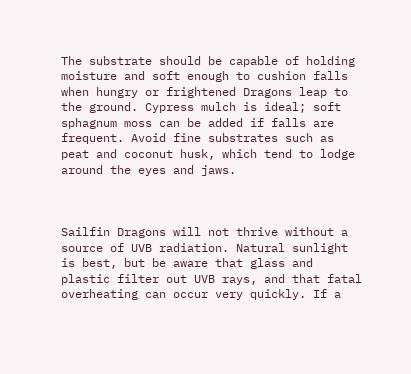The substrate should be capable of holding moisture and soft enough to cushion falls when hungry or frightened Dragons leap to the ground. Cypress mulch is ideal; soft sphagnum moss can be added if falls are frequent. Avoid fine substrates such as peat and coconut husk, which tend to lodge around the eyes and jaws.



Sailfin Dragons will not thrive without a source of UVB radiation. Natural sunlight is best, but be aware that glass and plastic filter out UVB rays, and that fatal overheating can occur very quickly. If a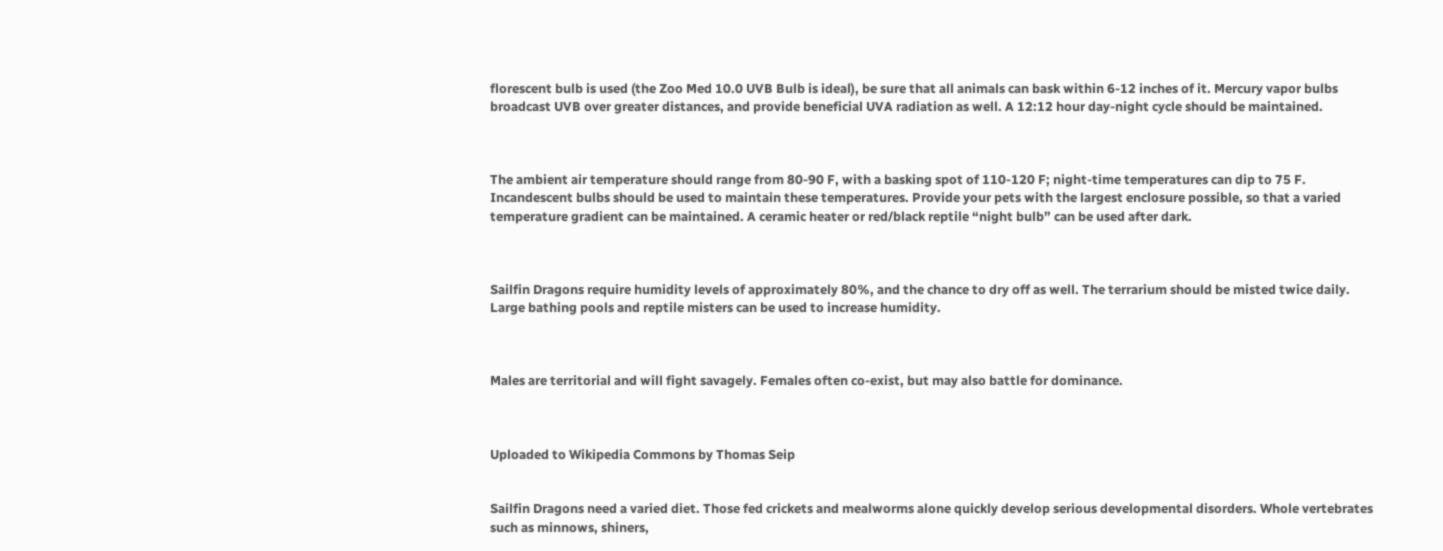florescent bulb is used (the Zoo Med 10.0 UVB Bulb is ideal), be sure that all animals can bask within 6-12 inches of it. Mercury vapor bulbs broadcast UVB over greater distances, and provide beneficial UVA radiation as well. A 12:12 hour day-night cycle should be maintained.



The ambient air temperature should range from 80-90 F, with a basking spot of 110-120 F; night-time temperatures can dip to 75 F.  Incandescent bulbs should be used to maintain these temperatures. Provide your pets with the largest enclosure possible, so that a varied temperature gradient can be maintained. A ceramic heater or red/black reptile “night bulb” can be used after dark.



Sailfin Dragons require humidity levels of approximately 80%, and the chance to dry off as well. The terrarium should be misted twice daily. Large bathing pools and reptile misters can be used to increase humidity.



Males are territorial and will fight savagely. Females often co-exist, but may also battle for dominance.



Uploaded to Wikipedia Commons by Thomas Seip


Sailfin Dragons need a varied diet. Those fed crickets and mealworms alone quickly develop serious developmental disorders. Whole vertebrates such as minnows, shiners,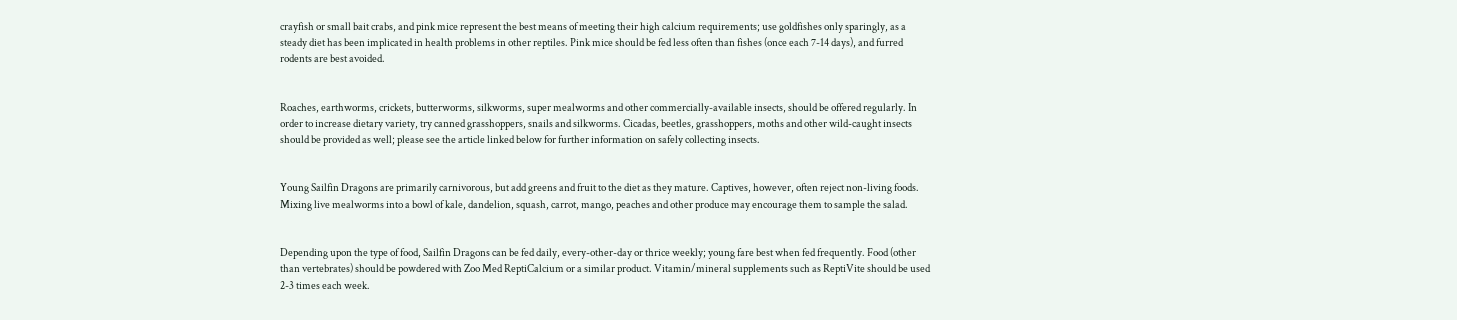crayfish or small bait crabs, and pink mice represent the best means of meeting their high calcium requirements; use goldfishes only sparingly, as a steady diet has been implicated in health problems in other reptiles. Pink mice should be fed less often than fishes (once each 7-14 days), and furred rodents are best avoided.


Roaches, earthworms, crickets, butterworms, silkworms, super mealworms and other commercially-available insects, should be offered regularly. In order to increase dietary variety, try canned grasshoppers, snails and silkworms. Cicadas, beetles, grasshoppers, moths and other wild-caught insects should be provided as well; please see the article linked below for further information on safely collecting insects.


Young Sailfin Dragons are primarily carnivorous, but add greens and fruit to the diet as they mature. Captives, however, often reject non-living foods. Mixing live mealworms into a bowl of kale, dandelion, squash, carrot, mango, peaches and other produce may encourage them to sample the salad.


Depending upon the type of food, Sailfin Dragons can be fed daily, every-other-day or thrice weekly; young fare best when fed frequently. Food (other than vertebrates) should be powdered with Zoo Med ReptiCalcium or a similar product. Vitamin/mineral supplements such as ReptiVite should be used 2-3 times each week.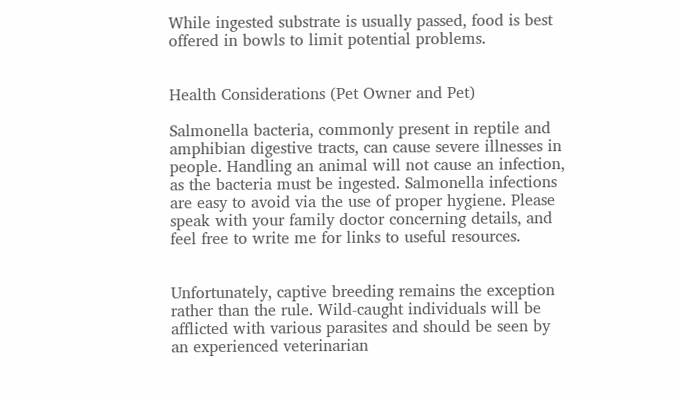While ingested substrate is usually passed, food is best offered in bowls to limit potential problems.


Health Considerations (Pet Owner and Pet)

Salmonella bacteria, commonly present in reptile and amphibian digestive tracts, can cause severe illnesses in people. Handling an animal will not cause an infection, as the bacteria must be ingested. Salmonella infections are easy to avoid via the use of proper hygiene. Please speak with your family doctor concerning details, and feel free to write me for links to useful resources.


Unfortunately, captive breeding remains the exception rather than the rule. Wild-caught individuals will be afflicted with various parasites and should be seen by an experienced veterinarian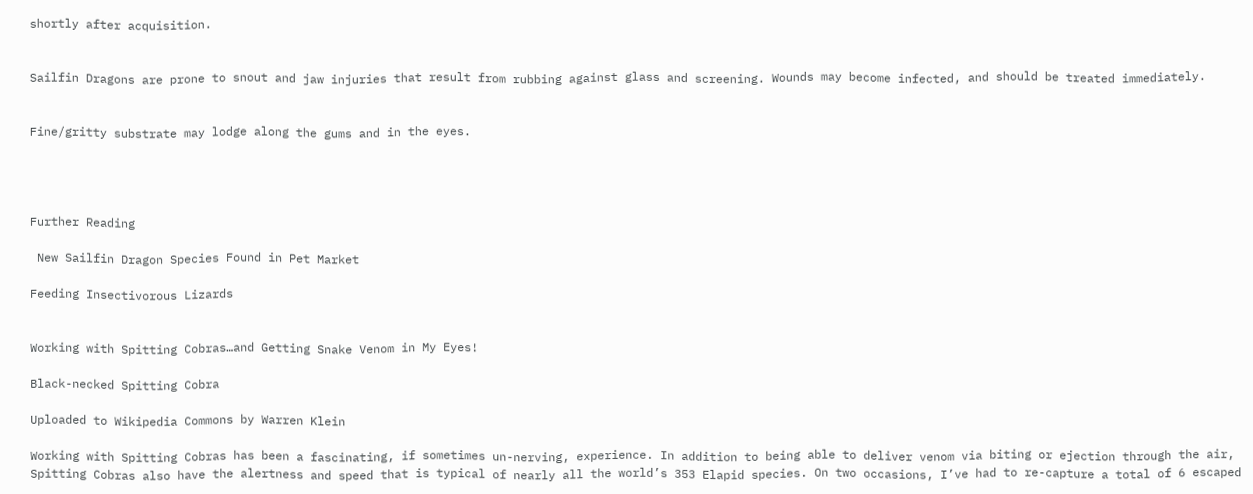shortly after acquisition.


Sailfin Dragons are prone to snout and jaw injuries that result from rubbing against glass and screening. Wounds may become infected, and should be treated immediately.


Fine/gritty substrate may lodge along the gums and in the eyes.




Further Reading

 New Sailfin Dragon Species Found in Pet Market

Feeding Insectivorous Lizards


Working with Spitting Cobras…and Getting Snake Venom in My Eyes!

Black-necked Spitting Cobra

Uploaded to Wikipedia Commons by Warren Klein

Working with Spitting Cobras has been a fascinating, if sometimes un-nerving, experience. In addition to being able to deliver venom via biting or ejection through the air, Spitting Cobras also have the alertness and speed that is typical of nearly all the world’s 353 Elapid species. On two occasions, I’ve had to re-capture a total of 6 escaped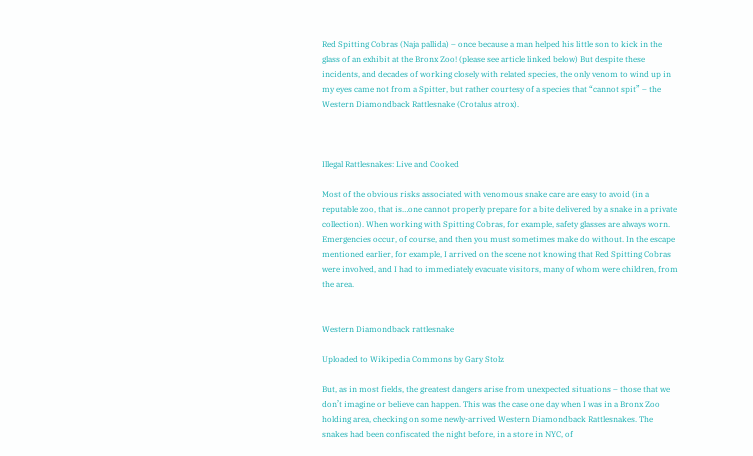Red Spitting Cobras (Naja pallida) – once because a man helped his little son to kick in the glass of an exhibit at the Bronx Zoo! (please see article linked below) But despite these incidents, and decades of working closely with related species, the only venom to wind up in my eyes came not from a Spitter, but rather courtesy of a species that “cannot spit” – the Western Diamondback Rattlesnake (Crotalus atrox).



Illegal Rattlesnakes: Live and Cooked

Most of the obvious risks associated with venomous snake care are easy to avoid (in a reputable zoo, that is…one cannot properly prepare for a bite delivered by a snake in a private collection). When working with Spitting Cobras, for example, safety glasses are always worn. Emergencies occur, of course, and then you must sometimes make do without. In the escape mentioned earlier, for example, I arrived on the scene not knowing that Red Spitting Cobras were involved, and I had to immediately evacuate visitors, many of whom were children, from the area.


Western Diamondback rattlesnake

Uploaded to Wikipedia Commons by Gary Stolz

But, as in most fields, the greatest dangers arise from unexpected situations – those that we don’t imagine or believe can happen. This was the case one day when I was in a Bronx Zoo holding area, checking on some newly-arrived Western Diamondback Rattlesnakes. The snakes had been confiscated the night before, in a store in NYC, of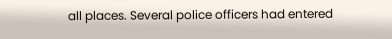all places. Several police officers had entered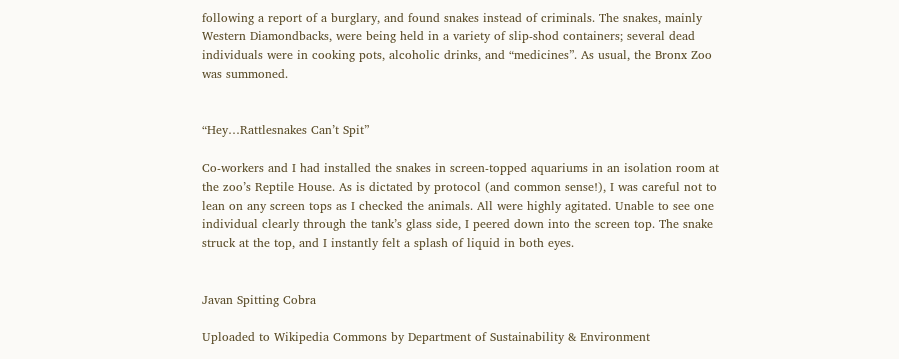following a report of a burglary, and found snakes instead of criminals. The snakes, mainly Western Diamondbacks, were being held in a variety of slip-shod containers; several dead individuals were in cooking pots, alcoholic drinks, and “medicines”. As usual, the Bronx Zoo was summoned.


“Hey…Rattlesnakes Can’t Spit”

Co-workers and I had installed the snakes in screen-topped aquariums in an isolation room at the zoo’s Reptile House. As is dictated by protocol (and common sense!), I was careful not to lean on any screen tops as I checked the animals. All were highly agitated. Unable to see one individual clearly through the tank’s glass side, I peered down into the screen top. The snake struck at the top, and I instantly felt a splash of liquid in both eyes.


Javan Spitting Cobra

Uploaded to Wikipedia Commons by Department of Sustainability & Environment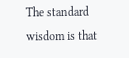The standard wisdom is that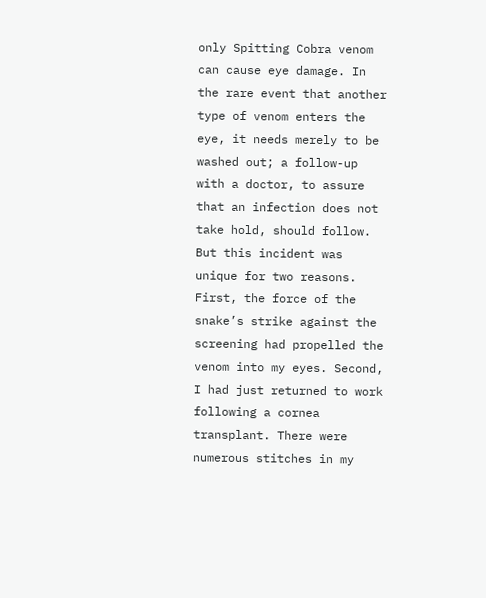only Spitting Cobra venom can cause eye damage. In the rare event that another type of venom enters the eye, it needs merely to be washed out; a follow-up with a doctor, to assure that an infection does not take hold, should follow. But this incident was unique for two reasons. First, the force of the snake’s strike against the screening had propelled the venom into my eyes. Second, I had just returned to work following a cornea transplant. There were numerous stitches in my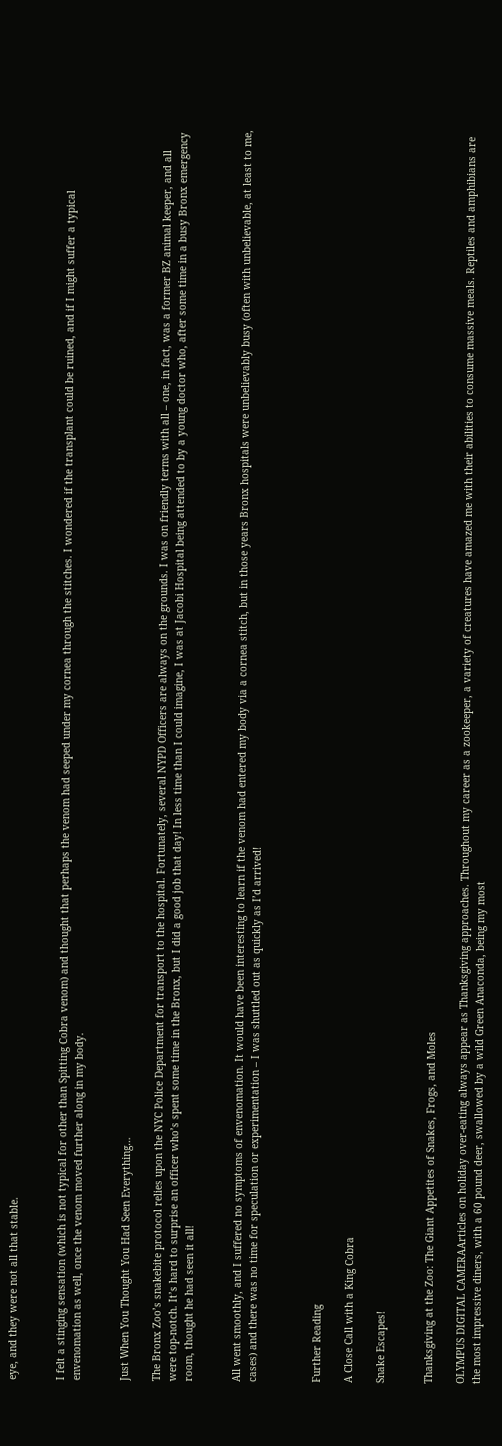eye, and they were not all that stable.


I felt a stinging sensation (which is not typical for other than Spitting Cobra venom) and thought that perhaps the venom had seeped under my cornea through the stitches. I wondered if the transplant could be ruined, and if I might suffer a typical envenomation as well, once the venom moved further along in my body.


Just When You Thought You Had Seen Everything…

The Bronx Zoo’s snakebite protocol relies upon the NYC Police Department for transport to the hospital. Fortunately, several NYPD Officers are always on the grounds. I was on friendly terms with all – one, in fact, was a former BZ animal keeper, and all were top-notch. It’s hard to surprise an officer who’s spent some time in the Bronx, but I did a good job that day! In less time than I could imagine, I was at Jacobi Hospital being attended to by a young doctor who, after some time in a busy Bronx emergency room, thought he had seen it all!


All went smoothly, and I suffered no symptoms of envenomation. It would have been interesting to learn if the venom had entered my body via a cornea stitch, but in those years Bronx hospitals were unbelievably busy (often with unbelievable, at least to me, cases) and there was no time for speculation or experimentation – I was shuttled out as quickly as I’d arrived!



Further Reading

A Close Call with a King Cobra

Snake Escapes!


Thanksgiving at the Zoo: The Giant Appetites of Snakes, Frogs, and Moles

OLYMPUS DIGITAL CAMERAArticles on holiday over-eating always appear as Thanksgiving approaches. Throughout my career as a zookeeper, a variety of creatures have amazed me with their abilities to consume massive meals. Reptiles and amphibians are the most impressive diners, with a 60 pound deer, swallowed by a wild Green Anaconda, being my most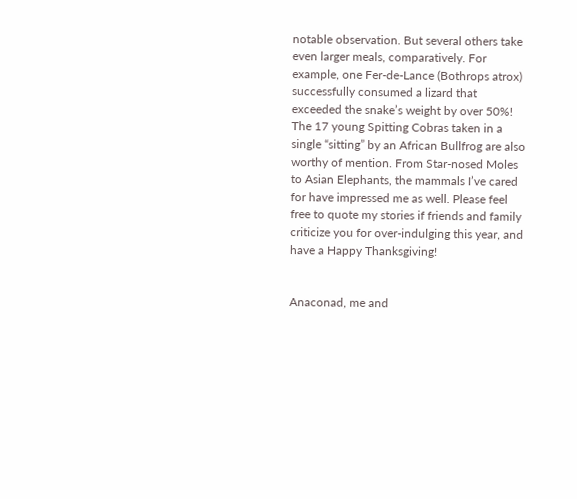notable observation. But several others take even larger meals, comparatively. For example, one Fer-de-Lance (Bothrops atrox) successfully consumed a lizard that exceeded the snake’s weight by over 50%! The 17 young Spitting Cobras taken in a single “sitting” by an African Bullfrog are also worthy of mention. From Star-nosed Moles to Asian Elephants, the mammals I’ve cared for have impressed me as well. Please feel free to quote my stories if friends and family criticize you for over-indulging this year, and have a Happy Thanksgiving!


Anaconad, me and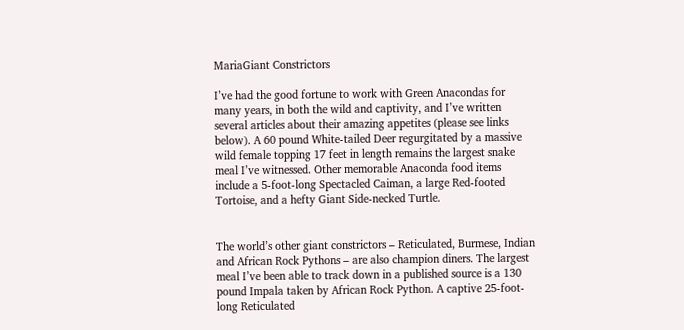MariaGiant Constrictors

I’ve had the good fortune to work with Green Anacondas for many years, in both the wild and captivity, and I’ve written several articles about their amazing appetites (please see links below). A 60 pound White-tailed Deer regurgitated by a massive wild female topping 17 feet in length remains the largest snake meal I’ve witnessed. Other memorable Anaconda food items include a 5-foot-long Spectacled Caiman, a large Red-footed Tortoise, and a hefty Giant Side-necked Turtle.


The world’s other giant constrictors – Reticulated, Burmese, Indian and African Rock Pythons – are also champion diners. The largest meal I’ve been able to track down in a published source is a 130 pound Impala taken by African Rock Python. A captive 25-foot-long Reticulated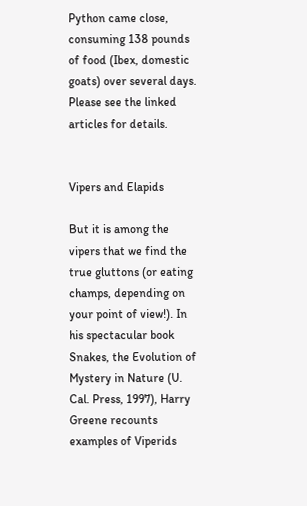Python came close, consuming 138 pounds of food (Ibex, domestic goats) over several days. Please see the linked articles for details.


Vipers and Elapids

But it is among the vipers that we find the true gluttons (or eating champs, depending on your point of view!). In his spectacular book Snakes, the Evolution of Mystery in Nature (U. Cal. Press, 1997), Harry Greene recounts examples of Viperids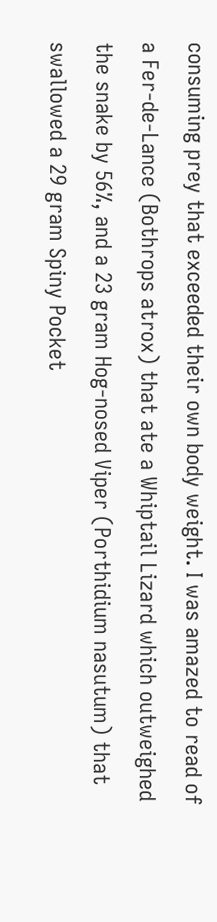consuming prey that exceeded their own body weight. I was amazed to read of a Fer-de-Lance (Bothrops atrox) that ate a Whiptail Lizard which outweighed the snake by 56%, and a 23 gram Hog-nosed Viper (Porthidium nasutum) that swallowed a 29 gram Spiny Pocket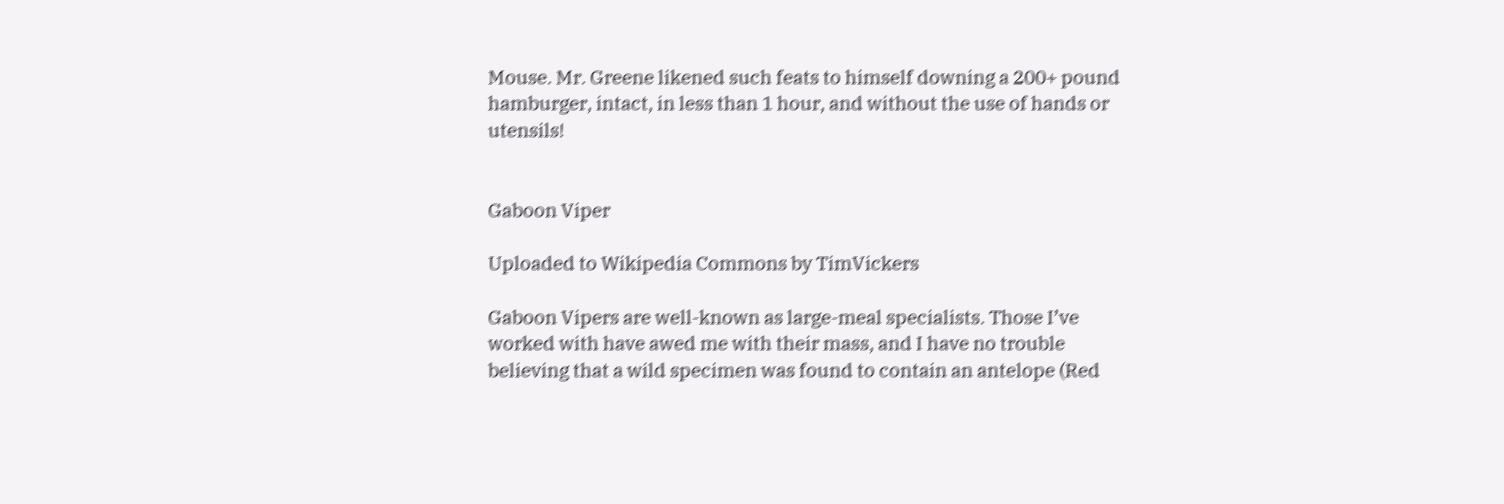Mouse. Mr. Greene likened such feats to himself downing a 200+ pound hamburger, intact, in less than 1 hour, and without the use of hands or utensils!


Gaboon Viper

Uploaded to Wikipedia Commons by TimVickers

Gaboon Vipers are well-known as large-meal specialists. Those I’ve worked with have awed me with their mass, and I have no trouble believing that a wild specimen was found to contain an antelope (Red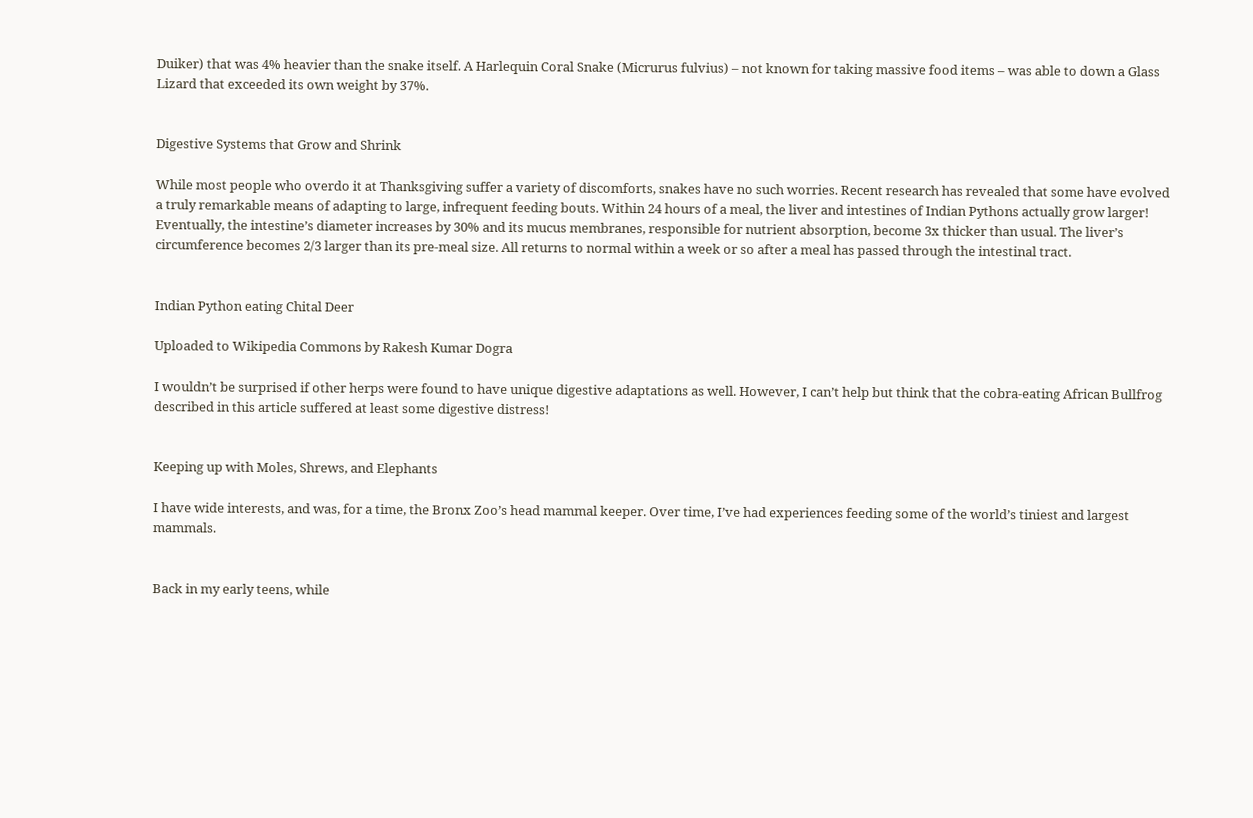Duiker) that was 4% heavier than the snake itself. A Harlequin Coral Snake (Micrurus fulvius) – not known for taking massive food items – was able to down a Glass Lizard that exceeded its own weight by 37%.


Digestive Systems that Grow and Shrink

While most people who overdo it at Thanksgiving suffer a variety of discomforts, snakes have no such worries. Recent research has revealed that some have evolved a truly remarkable means of adapting to large, infrequent feeding bouts. Within 24 hours of a meal, the liver and intestines of Indian Pythons actually grow larger! Eventually, the intestine’s diameter increases by 30% and its mucus membranes, responsible for nutrient absorption, become 3x thicker than usual. The liver’s circumference becomes 2/3 larger than its pre-meal size. All returns to normal within a week or so after a meal has passed through the intestinal tract.


Indian Python eating Chital Deer

Uploaded to Wikipedia Commons by Rakesh Kumar Dogra

I wouldn’t be surprised if other herps were found to have unique digestive adaptations as well. However, I can’t help but think that the cobra-eating African Bullfrog described in this article suffered at least some digestive distress!


Keeping up with Moles, Shrews, and Elephants

I have wide interests, and was, for a time, the Bronx Zoo’s head mammal keeper. Over time, I’ve had experiences feeding some of the world’s tiniest and largest mammals.


Back in my early teens, while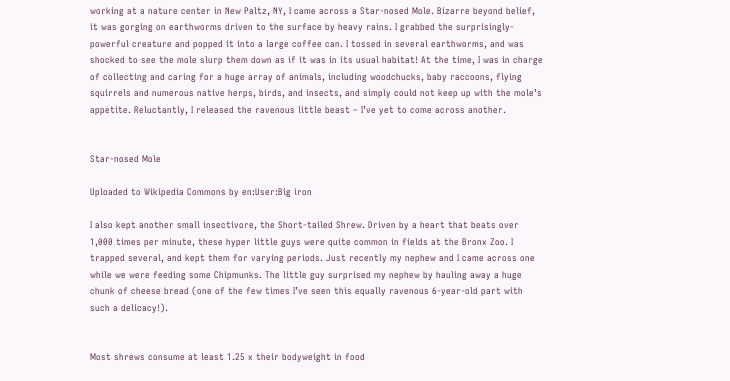working at a nature center in New Paltz, NY, I came across a Star-nosed Mole. Bizarre beyond belief, it was gorging on earthworms driven to the surface by heavy rains. I grabbed the surprisingly-powerful creature and popped it into a large coffee can. I tossed in several earthworms, and was shocked to see the mole slurp them down as if it was in its usual habitat! At the time, I was in charge of collecting and caring for a huge array of animals, including woodchucks, baby raccoons, flying squirrels and numerous native herps, birds, and insects, and simply could not keep up with the mole’s appetite. Reluctantly, I released the ravenous little beast – I’ve yet to come across another.


Star-nosed Mole

Uploaded to Wikipedia Commons by en:User:Big iron

I also kept another small insectivore, the Short-tailed Shrew. Driven by a heart that beats over 1,000 times per minute, these hyper little guys were quite common in fields at the Bronx Zoo. I trapped several, and kept them for varying periods. Just recently my nephew and I came across one while we were feeding some Chipmunks. The little guy surprised my nephew by hauling away a huge chunk of cheese bread (one of the few times I’ve seen this equally ravenous 6-year-old part with such a delicacy!).


Most shrews consume at least 1.25 x their bodyweight in food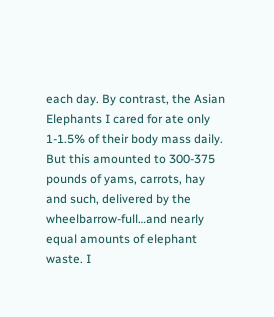each day. By contrast, the Asian Elephants I cared for ate only 1-1.5% of their body mass daily. But this amounted to 300-375 pounds of yams, carrots, hay and such, delivered by the wheelbarrow-full…and nearly equal amounts of elephant waste. I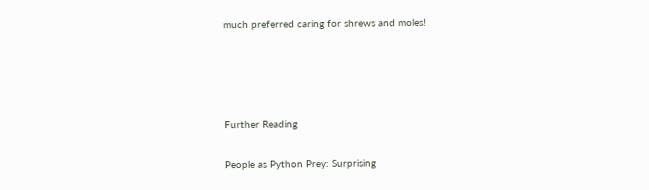much preferred caring for shrews and moles!




Further Reading

People as Python Prey: Surprising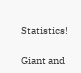Statistics!

Giant and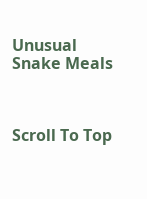Unusual Snake Meals



Scroll To Top